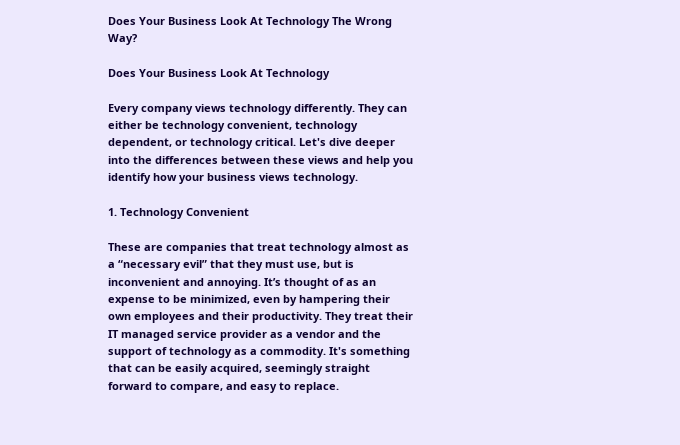Does Your Business Look At Technology The Wrong Way?

Does Your Business Look At Technology

Every company views technology differently. They can either be technology convenient, technology dependent, or technology critical. Let's dive deeper into the differences between these views and help you identify how your business views technology.

1. Technology Convenient

These are companies that treat technology almost as a “necessary evil” that they must use, but is inconvenient and annoying. It’s thought of as an expense to be minimized, even by hampering their own employees and their productivity. They treat their IT managed service provider as a vendor and the support of technology as a commodity. It's something that can be easily acquired, seemingly straight forward to compare, and easy to replace.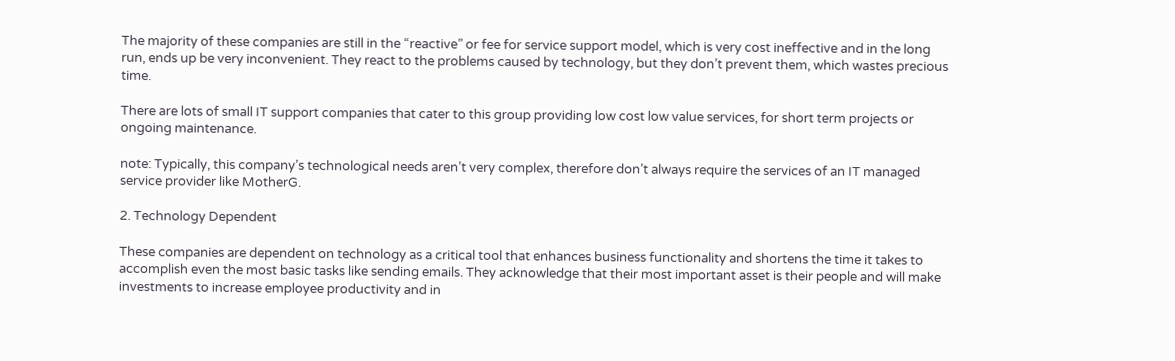The majority of these companies are still in the “reactive” or fee for service support model, which is very cost ineffective and in the long run, ends up be very inconvenient. They react to the problems caused by technology, but they don’t prevent them, which wastes precious time.

There are lots of small IT support companies that cater to this group providing low cost low value services, for short term projects or ongoing maintenance.

note: Typically, this company’s technological needs aren’t very complex, therefore don’t always require the services of an IT managed service provider like MotherG.

2. Technology Dependent

These companies are dependent on technology as a critical tool that enhances business functionality and shortens the time it takes to accomplish even the most basic tasks like sending emails. They acknowledge that their most important asset is their people and will make investments to increase employee productivity and in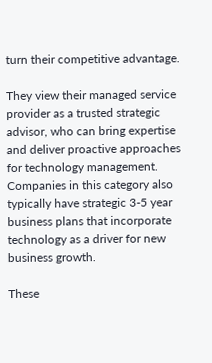turn their competitive advantage.

They view their managed service provider as a trusted strategic advisor, who can bring expertise and deliver proactive approaches for technology management. Companies in this category also typically have strategic 3-5 year business plans that incorporate technology as a driver for new business growth.

These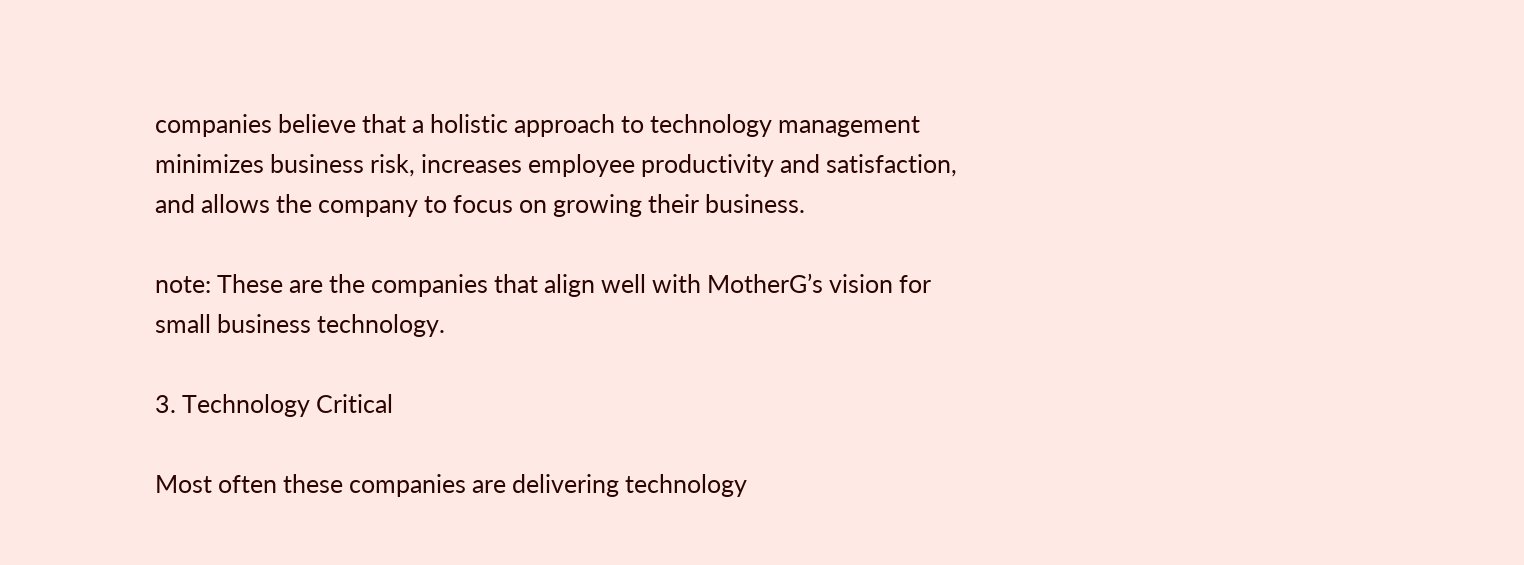companies believe that a holistic approach to technology management minimizes business risk, increases employee productivity and satisfaction, and allows the company to focus on growing their business.

note: These are the companies that align well with MotherG’s vision for small business technology.

3. Technology Critical

Most often these companies are delivering technology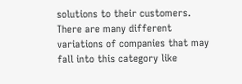solutions to their customers. There are many different variations of companies that may fall into this category like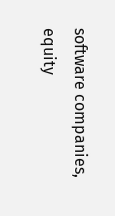software companies, equity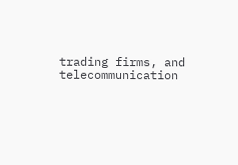trading firms, and telecommunication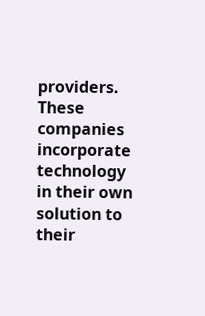providers. These companies incorporate technology in their own solution to their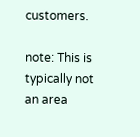customers.

note: This is typically not an area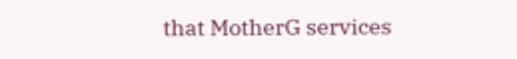that MotherG services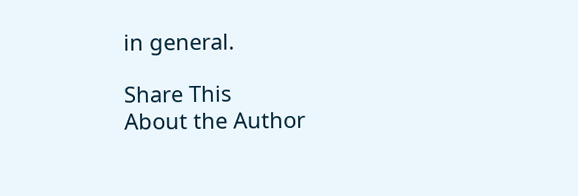in general.

Share This
About the Author